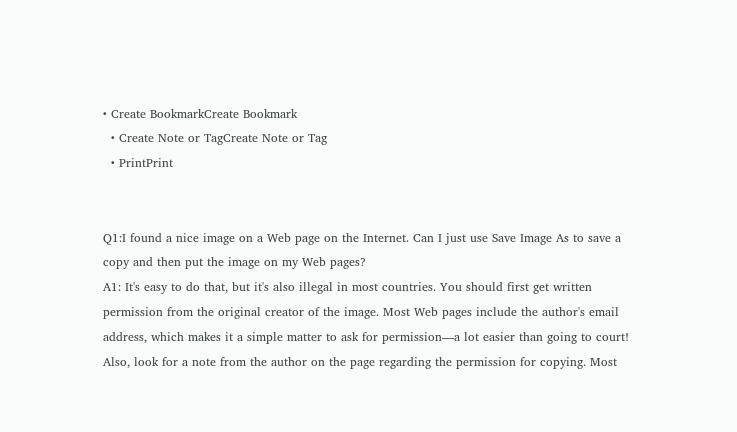• Create BookmarkCreate Bookmark
  • Create Note or TagCreate Note or Tag
  • PrintPrint


Q1:I found a nice image on a Web page on the Internet. Can I just use Save Image As to save a copy and then put the image on my Web pages?
A1: It's easy to do that, but it's also illegal in most countries. You should first get written permission from the original creator of the image. Most Web pages include the author's email address, which makes it a simple matter to ask for permission—a lot easier than going to court! Also, look for a note from the author on the page regarding the permission for copying. Most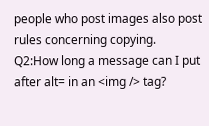people who post images also post rules concerning copying.
Q2:How long a message can I put after alt= in an <img /> tag?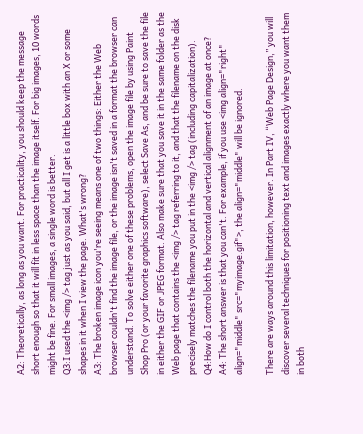A2: Theoretically, as long as you want. For practicality, you should keep the message short enough so that it will fit in less space than the image itself. For big images, 10 words might be fine. For small images, a single word is better.
Q3:I used the <img /> tag just as you said, but all I get is a little box with an X or some shapes in it when I view the page. What's wrong?
A3: The broken image icon you're seeing means one of two things: Either the Web browser couldn't find the image file, or the image isn't saved in a format the browser can understand. To solve either one of these problems, open the image file by using Paint Shop Pro (or your favorite graphics software), select Save As, and be sure to save the file in either the GIF or JPEG format. Also make sure that you save it in the same folder as the Web page that contains the <img /> tag referring to it, and that the filename on the disk precisely matches the filename you put in the <img /> tag (including capitalization).
Q4:How do I control both the horizontal and vertical alignment of an image at once?
A4: The short answer is that you can't. For example, if you use <img align="right" align="middle" src="myimage.gif">, the align="middle" will be ignored.

There are ways around this limitation, however. In Part IV, “Web Page Design,” you will discover several techniques for positioning text and images exactly where you want them in both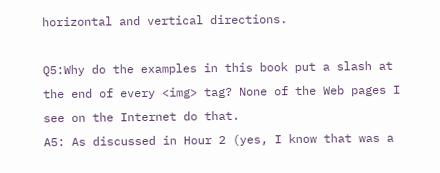horizontal and vertical directions.

Q5:Why do the examples in this book put a slash at the end of every <img> tag? None of the Web pages I see on the Internet do that.
A5: As discussed in Hour 2 (yes, I know that was a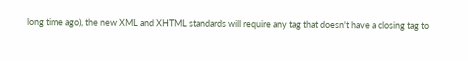long time ago), the new XML and XHTML standards will require any tag that doesn't have a closing tag to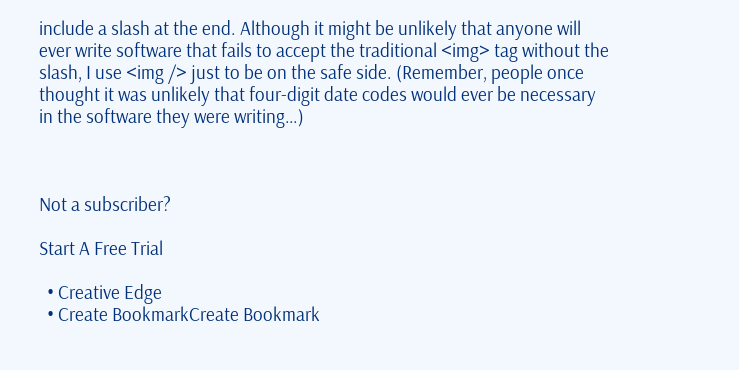include a slash at the end. Although it might be unlikely that anyone will ever write software that fails to accept the traditional <img> tag without the slash, I use <img /> just to be on the safe side. (Remember, people once thought it was unlikely that four-digit date codes would ever be necessary in the software they were writing…)



Not a subscriber?

Start A Free Trial

  • Creative Edge
  • Create BookmarkCreate Bookmark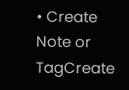• Create Note or TagCreate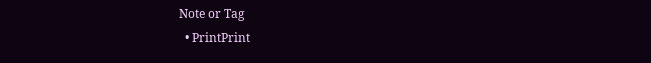Note or Tag
  • PrintPrint